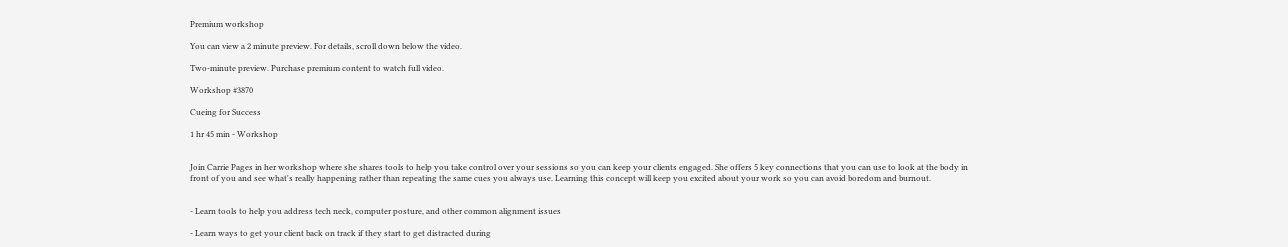Premium workshop

You can view a 2 minute preview. For details, scroll down below the video.

Two-minute preview. Purchase premium content to watch full video.

Workshop #3870

Cueing for Success

1 hr 45 min - Workshop


Join Carrie Pages in her workshop where she shares tools to help you take control over your sessions so you can keep your clients engaged. She offers 5 key connections that you can use to look at the body in front of you and see what's really happening rather than repeating the same cues you always use. Learning this concept will keep you excited about your work so you can avoid boredom and burnout.


- Learn tools to help you address tech neck, computer posture, and other common alignment issues

- Learn ways to get your client back on track if they start to get distracted during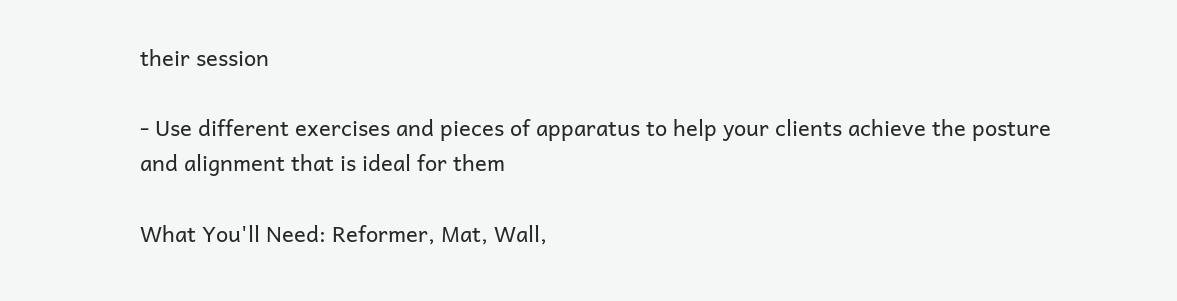their session

- Use different exercises and pieces of apparatus to help your clients achieve the posture and alignment that is ideal for them

What You'll Need: Reformer, Mat, Wall,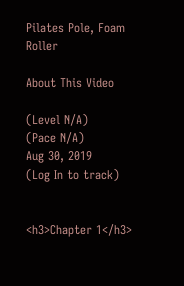Pilates Pole, Foam Roller

About This Video

(Level N/A)
(Pace N/A)
Aug 30, 2019
(Log In to track)


<h3>Chapter 1</h3>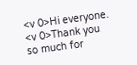<v 0>Hi everyone. <v 0>Thank you so much for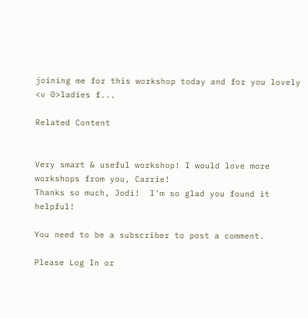joining me for this workshop today and for you lovely <v 0>ladies f...

Related Content


Very smart & useful workshop! I would love more workshops from you, Carrie!
Thanks so much, Jodi!  I'm so glad you found it helpful!

You need to be a subscriber to post a comment.

Please Log In or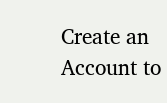Create an Account to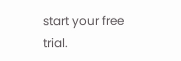start your free trial.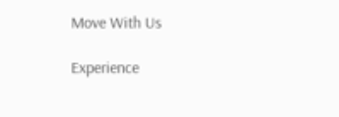Move With Us

Experience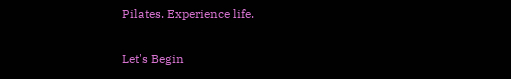Pilates. Experience life.

Let's Begin